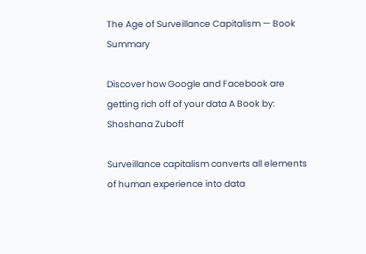The Age of Surveillance Capitalism — Book Summary

Discover how Google and Facebook are getting rich off of your data A Book by: Shoshana Zuboff

Surveillance capitalism converts all elements of human experience into data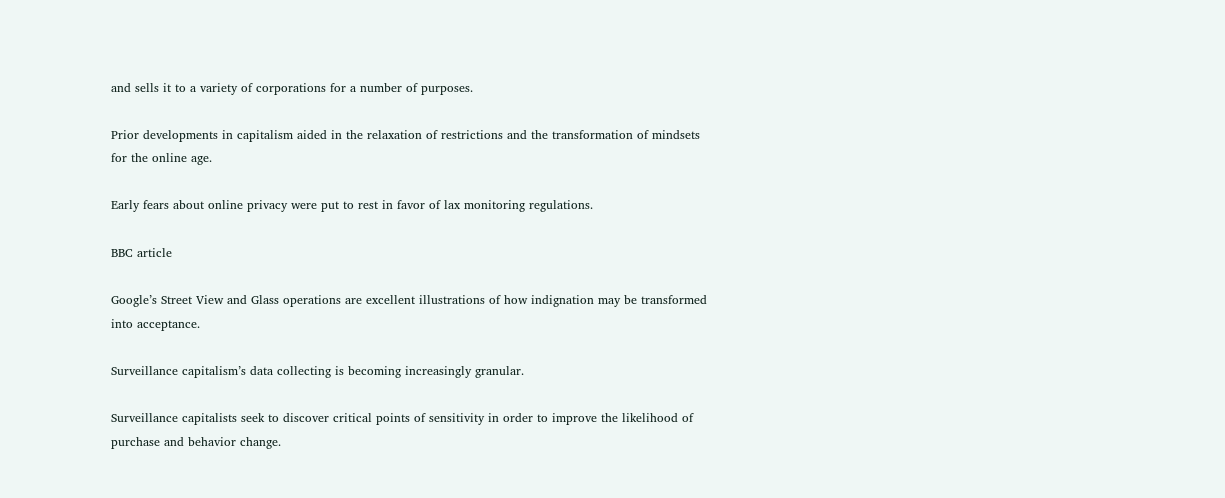and sells it to a variety of corporations for a number of purposes.

Prior developments in capitalism aided in the relaxation of restrictions and the transformation of mindsets for the online age.

Early fears about online privacy were put to rest in favor of lax monitoring regulations.

BBC article

Google’s Street View and Glass operations are excellent illustrations of how indignation may be transformed into acceptance.

Surveillance capitalism’s data collecting is becoming increasingly granular.

Surveillance capitalists seek to discover critical points of sensitivity in order to improve the likelihood of purchase and behavior change.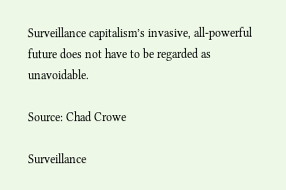Surveillance capitalism’s invasive, all-powerful future does not have to be regarded as unavoidable.

Source: Chad Crowe

Surveillance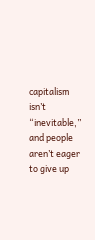capitalism isn’t “inevitable,” and people aren’t eager to give up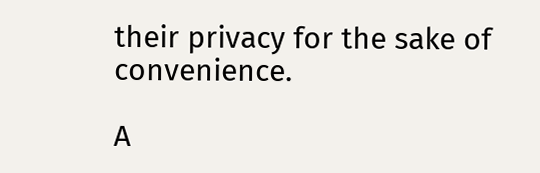their privacy for the sake of convenience.

A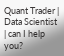Quant Trader | Data Scientist | can I help you?